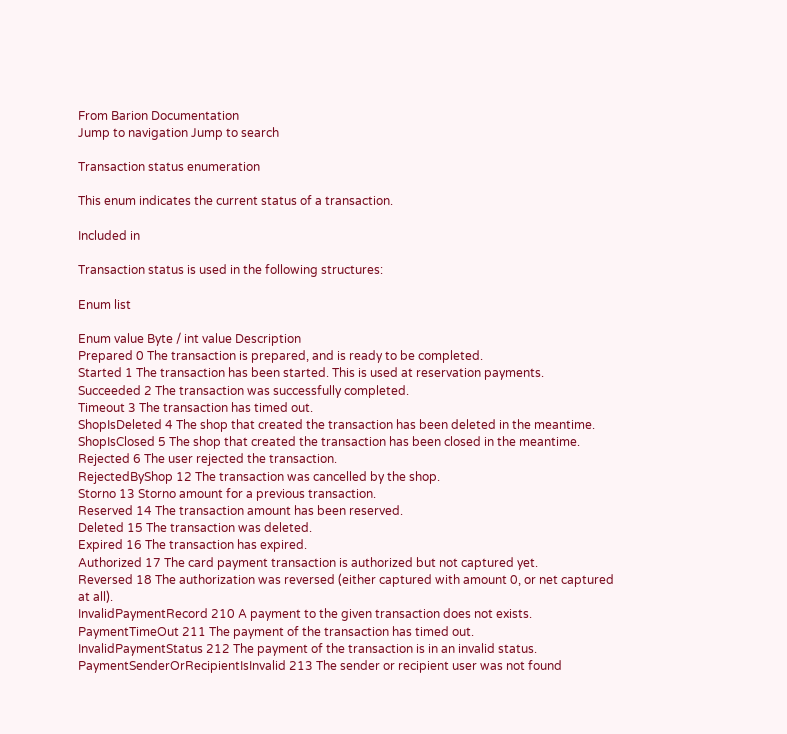From Barion Documentation
Jump to navigation Jump to search

Transaction status enumeration

This enum indicates the current status of a transaction.

Included in

Transaction status is used in the following structures:

Enum list

Enum value Byte / int value Description
Prepared 0 The transaction is prepared, and is ready to be completed.
Started 1 The transaction has been started. This is used at reservation payments.
Succeeded 2 The transaction was successfully completed.
Timeout 3 The transaction has timed out.
ShopIsDeleted 4 The shop that created the transaction has been deleted in the meantime.
ShopIsClosed 5 The shop that created the transaction has been closed in the meantime.
Rejected 6 The user rejected the transaction.
RejectedByShop 12 The transaction was cancelled by the shop.
Storno 13 Storno amount for a previous transaction.
Reserved 14 The transaction amount has been reserved.
Deleted 15 The transaction was deleted.
Expired 16 The transaction has expired.
Authorized 17 The card payment transaction is authorized but not captured yet.
Reversed 18 The authorization was reversed (either captured with amount 0, or net captured at all).
InvalidPaymentRecord 210 A payment to the given transaction does not exists.
PaymentTimeOut 211 The payment of the transaction has timed out.
InvalidPaymentStatus 212 The payment of the transaction is in an invalid status.
PaymentSenderOrRecipientIsInvalid 213 The sender or recipient user was not found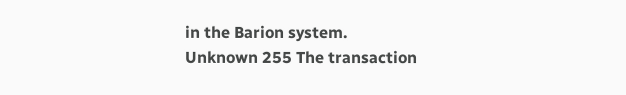in the Barion system.
Unknown 255 The transaction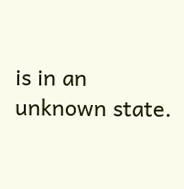is in an unknown state.